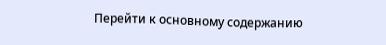Перейти к основному содержанию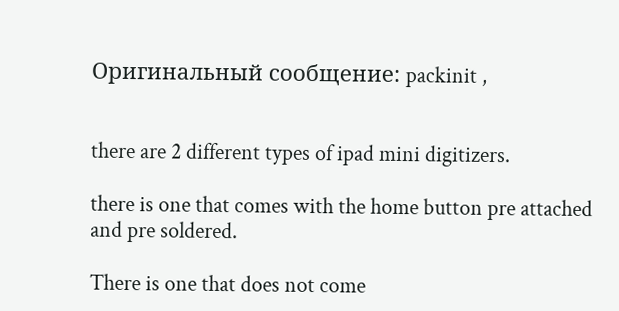Оригинальный сообщение: packinit ,


there are 2 different types of ipad mini digitizers.

there is one that comes with the home button pre attached and pre soldered.

There is one that does not come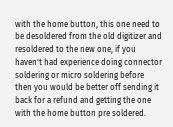with the home button, this one need to be desoldered from the old digitizer and resoldered to the new one, if you haven't had experience doing connector soldering or micro soldering before then you would be better off sending it back for a refund and getting the one with the home button pre soldered.